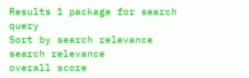Results 1 package for search query
Sort by search relevance
search relevance
overall score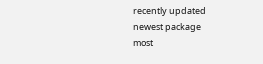recently updated
newest package
most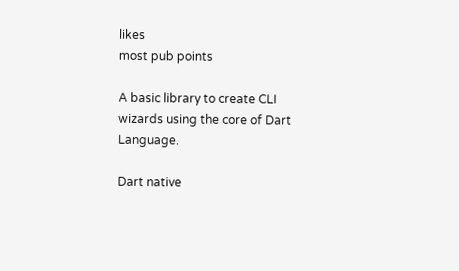likes
most pub points

A basic library to create CLI wizards using the core of Dart Language.

Dart native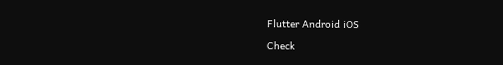Flutter Android iOS

Check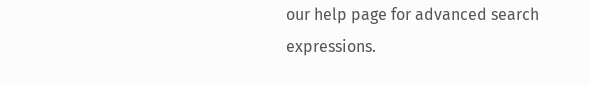our help page for advanced search expressions.